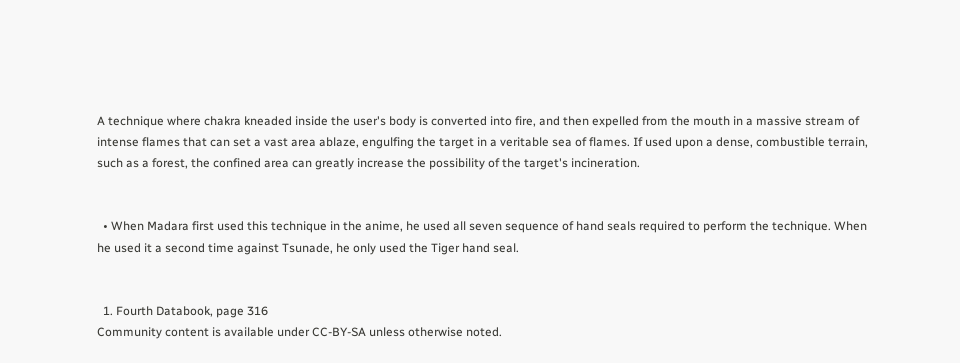A technique where chakra kneaded inside the user's body is converted into fire, and then expelled from the mouth in a massive stream of intense flames that can set a vast area ablaze, engulfing the target in a veritable sea of flames. If used upon a dense, combustible terrain, such as a forest, the confined area can greatly increase the possibility of the target's incineration.


  • When Madara first used this technique in the anime, he used all seven sequence of hand seals required to perform the technique. When he used it a second time against Tsunade, he only used the Tiger hand seal.


  1. Fourth Databook, page 316
Community content is available under CC-BY-SA unless otherwise noted.